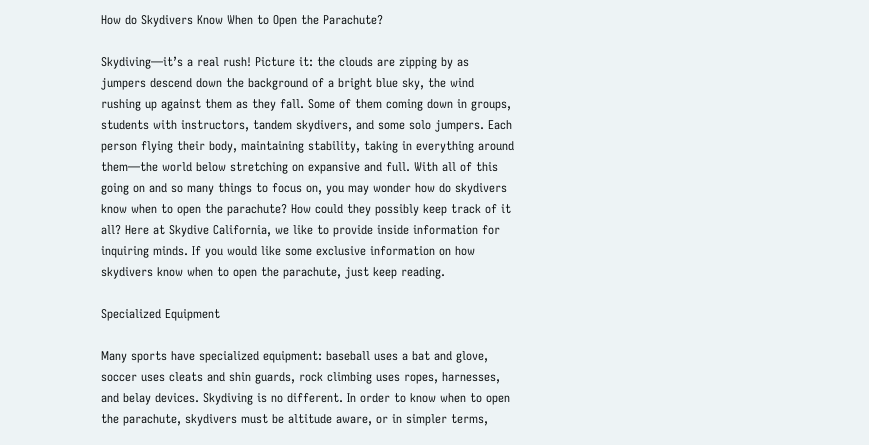How do Skydivers Know When to Open the Parachute?

Skydiving—it’s a real rush! Picture it: the clouds are zipping by as jumpers descend down the background of a bright blue sky, the wind rushing up against them as they fall. Some of them coming down in groups, students with instructors, tandem skydivers, and some solo jumpers. Each person flying their body, maintaining stability, taking in everything around them—the world below stretching on expansive and full. With all of this going on and so many things to focus on, you may wonder how do skydivers know when to open the parachute? How could they possibly keep track of it all? Here at Skydive California, we like to provide inside information for inquiring minds. If you would like some exclusive information on how skydivers know when to open the parachute, just keep reading.

Specialized Equipment

Many sports have specialized equipment: baseball uses a bat and glove, soccer uses cleats and shin guards, rock climbing uses ropes, harnesses, and belay devices. Skydiving is no different. In order to know when to open the parachute, skydivers must be altitude aware, or in simpler terms,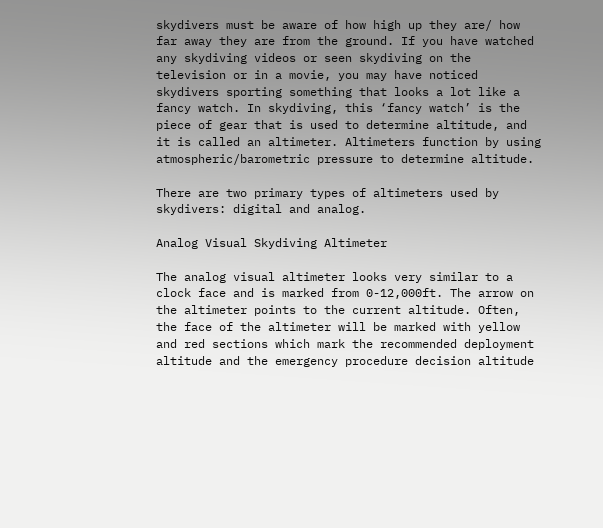skydivers must be aware of how high up they are/ how far away they are from the ground. If you have watched any skydiving videos or seen skydiving on the television or in a movie, you may have noticed skydivers sporting something that looks a lot like a fancy watch. In skydiving, this ‘fancy watch’ is the piece of gear that is used to determine altitude, and it is called an altimeter. Altimeters function by using atmospheric/barometric pressure to determine altitude.

There are two primary types of altimeters used by skydivers: digital and analog.

Analog Visual Skydiving Altimeter

The analog visual altimeter looks very similar to a clock face and is marked from 0-12,000ft. The arrow on the altimeter points to the current altitude. Often, the face of the altimeter will be marked with yellow and red sections which mark the recommended deployment altitude and the emergency procedure decision altitude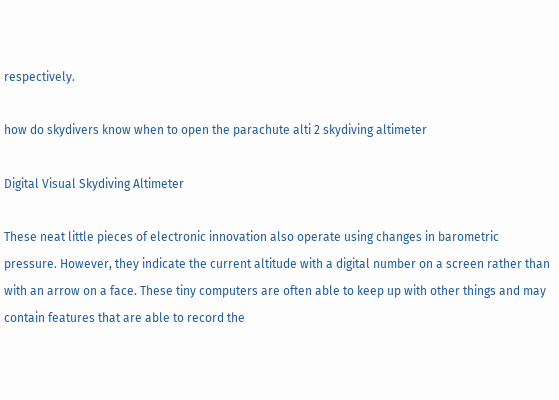respectively.

how do skydivers know when to open the parachute alti 2 skydiving altimeter

Digital Visual Skydiving Altimeter

These neat little pieces of electronic innovation also operate using changes in barometric pressure. However, they indicate the current altitude with a digital number on a screen rather than with an arrow on a face. These tiny computers are often able to keep up with other things and may contain features that are able to record the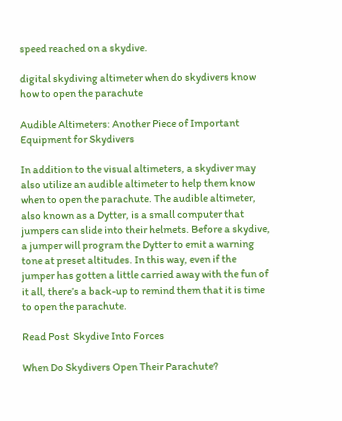speed reached on a skydive.

digital skydiving altimeter when do skydivers know how to open the parachute

Audible Altimeters: Another Piece of Important Equipment for Skydivers

In addition to the visual altimeters, a skydiver may also utilize an audible altimeter to help them know when to open the parachute. The audible altimeter, also known as a Dytter, is a small computer that jumpers can slide into their helmets. Before a skydive, a jumper will program the Dytter to emit a warning tone at preset altitudes. In this way, even if the jumper has gotten a little carried away with the fun of it all, there’s a back-up to remind them that it is time to open the parachute.

Read Post  Skydive Into Forces

When Do Skydivers Open Their Parachute?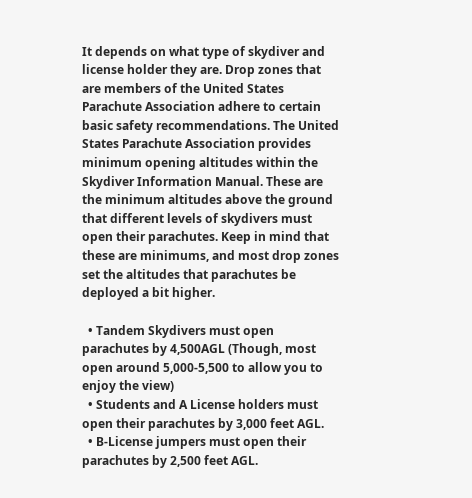It depends on what type of skydiver and license holder they are. Drop zones that are members of the United States Parachute Association adhere to certain basic safety recommendations. The United States Parachute Association provides minimum opening altitudes within the Skydiver Information Manual. These are the minimum altitudes above the ground that different levels of skydivers must open their parachutes. Keep in mind that these are minimums, and most drop zones set the altitudes that parachutes be deployed a bit higher.

  • Tandem Skydivers must open parachutes by 4,500AGL (Though, most open around 5,000-5,500 to allow you to enjoy the view)
  • Students and A License holders must open their parachutes by 3,000 feet AGL.
  • B-License jumpers must open their parachutes by 2,500 feet AGL.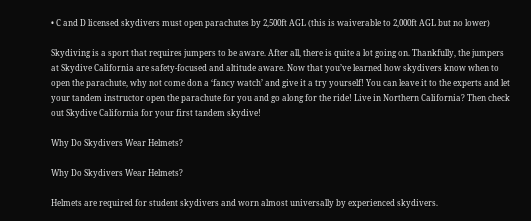• C and D licensed skydivers must open parachutes by 2,500ft AGL (this is waiverable to 2,000ft AGL but no lower)

Skydiving is a sport that requires jumpers to be aware. After all, there is quite a lot going on. Thankfully, the jumpers at Skydive California are safety-focused and altitude aware. Now that you’ve learned how skydivers know when to open the parachute, why not come don a ‘fancy watch’ and give it a try yourself! You can leave it to the experts and let your tandem instructor open the parachute for you and go along for the ride! Live in Northern California? Then check out Skydive California for your first tandem skydive!

Why Do Skydivers Wear Helmets?

Why Do Skydivers Wear Helmets?

Helmets are required for student skydivers and worn almost universally by experienced skydivers.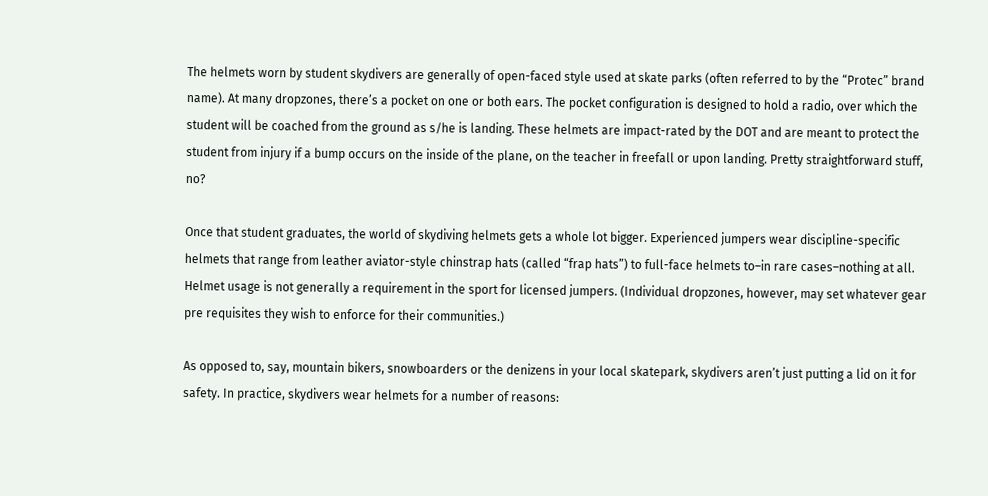The helmets worn by student skydivers are generally of open-faced style used at skate parks (often referred to by the “Protec” brand name). At many dropzones, there’s a pocket on one or both ears. The pocket configuration is designed to hold a radio, over which the student will be coached from the ground as s/he is landing. These helmets are impact-rated by the DOT and are meant to protect the student from injury if a bump occurs on the inside of the plane, on the teacher in freefall or upon landing. Pretty straightforward stuff, no?

Once that student graduates, the world of skydiving helmets gets a whole lot bigger. Experienced jumpers wear discipline-specific helmets that range from leather aviator-style chinstrap hats (called “frap hats”) to full-face helmets to–in rare cases–nothing at all. Helmet usage is not generally a requirement in the sport for licensed jumpers. (Individual dropzones, however, may set whatever gear pre requisites they wish to enforce for their communities.)

As opposed to, say, mountain bikers, snowboarders or the denizens in your local skatepark, skydivers aren’t just putting a lid on it for safety. In practice, skydivers wear helmets for a number of reasons: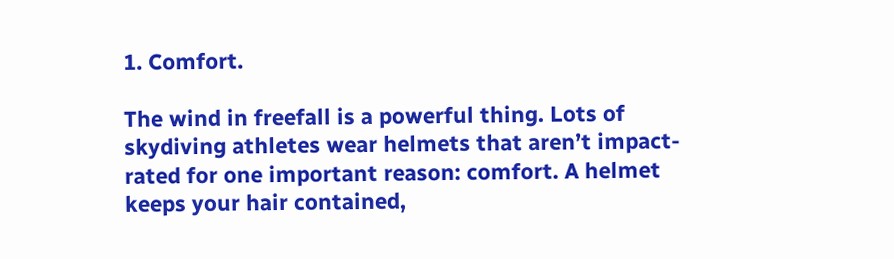1. Comfort.

The wind in freefall is a powerful thing. Lots of skydiving athletes wear helmets that aren’t impact-rated for one important reason: comfort. A helmet keeps your hair contained,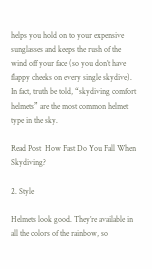helps you hold on to your expensive sunglasses and keeps the rush of the wind off your face (so you don’t have flappy cheeks on every single skydive). In fact, truth be told, “skydiving comfort helmets” are the most common helmet type in the sky.

Read Post  How Fast Do You Fall When Skydiving?

2. Style

Helmets look good. They’re available in all the colors of the rainbow, so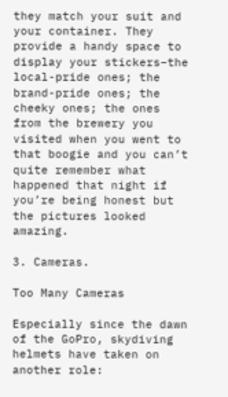they match your suit and your container. They provide a handy space to display your stickers–the local-pride ones; the brand-pride ones; the cheeky ones; the ones from the brewery you visited when you went to that boogie and you can’t quite remember what happened that night if you’re being honest but the pictures looked amazing.

3. Cameras.

Too Many Cameras

Especially since the dawn of the GoPro, skydiving helmets have taken on another role: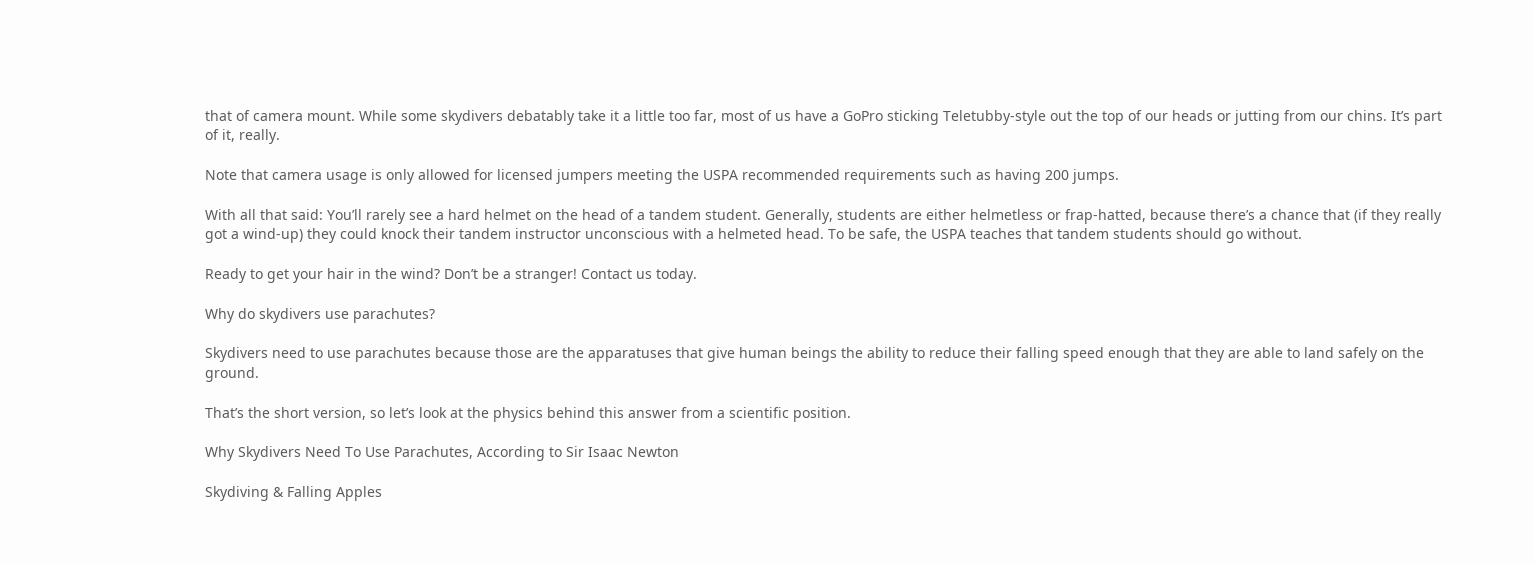that of camera mount. While some skydivers debatably take it a little too far, most of us have a GoPro sticking Teletubby-style out the top of our heads or jutting from our chins. It’s part of it, really.

Note that camera usage is only allowed for licensed jumpers meeting the USPA recommended requirements such as having 200 jumps.

With all that said: You’ll rarely see a hard helmet on the head of a tandem student. Generally, students are either helmetless or frap-hatted, because there’s a chance that (if they really got a wind-up) they could knock their tandem instructor unconscious with a helmeted head. To be safe, the USPA teaches that tandem students should go without.

Ready to get your hair in the wind? Don’t be a stranger! Contact us today.

Why do skydivers use parachutes?

Skydivers need to use parachutes because those are the apparatuses that give human beings the ability to reduce their falling speed enough that they are able to land safely on the ground.

That’s the short version, so let’s look at the physics behind this answer from a scientific position.

Why Skydivers Need To Use Parachutes, According to Sir Isaac Newton

Skydiving & Falling Apples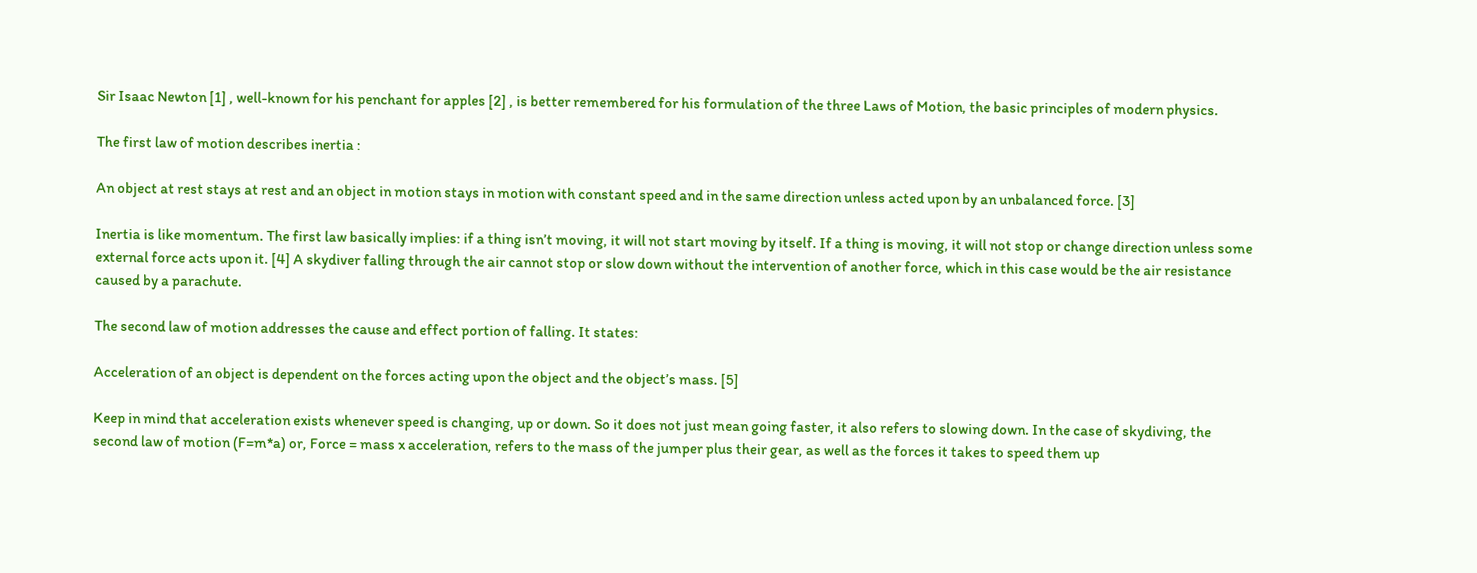Sir Isaac Newton [1] , well-known for his penchant for apples [2] , is better remembered for his formulation of the three Laws of Motion, the basic principles of modern physics.

The first law of motion describes inertia :

An object at rest stays at rest and an object in motion stays in motion with constant speed and in the same direction unless acted upon by an unbalanced force. [3]

Inertia is like momentum. The first law basically implies: if a thing isn’t moving, it will not start moving by itself. If a thing is moving, it will not stop or change direction unless some external force acts upon it. [4] A skydiver falling through the air cannot stop or slow down without the intervention of another force, which in this case would be the air resistance caused by a parachute.

The second law of motion addresses the cause and effect portion of falling. It states:

Acceleration of an object is dependent on the forces acting upon the object and the object’s mass. [5]

Keep in mind that acceleration exists whenever speed is changing, up or down. So it does not just mean going faster, it also refers to slowing down. In the case of skydiving, the second law of motion (F=m*a) or, Force = mass x acceleration, refers to the mass of the jumper plus their gear, as well as the forces it takes to speed them up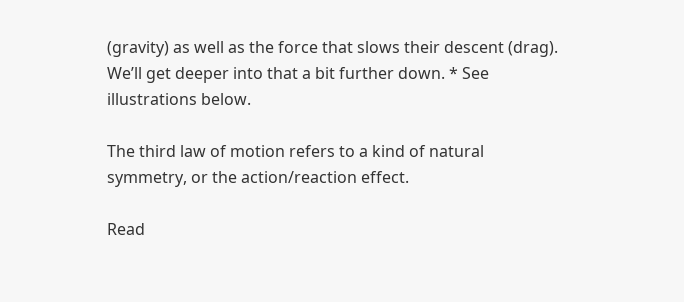(gravity) as well as the force that slows their descent (drag). We’ll get deeper into that a bit further down. * See illustrations below.

The third law of motion refers to a kind of natural symmetry, or the action/reaction effect.

Read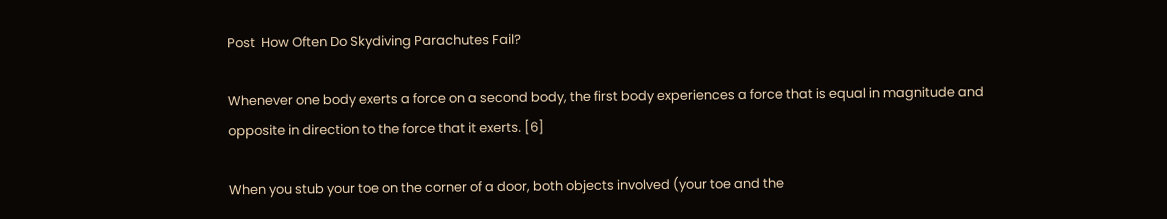Post  How Often Do Skydiving Parachutes Fail?

Whenever one body exerts a force on a second body, the first body experiences a force that is equal in magnitude and opposite in direction to the force that it exerts. [6]

When you stub your toe on the corner of a door, both objects involved (your toe and the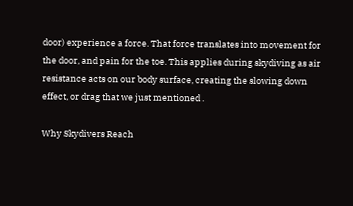door) experience a force. That force translates into movement for the door, and pain for the toe. This applies during skydiving as air resistance acts on our body surface, creating the slowing down effect, or drag that we just mentioned .

Why Skydivers Reach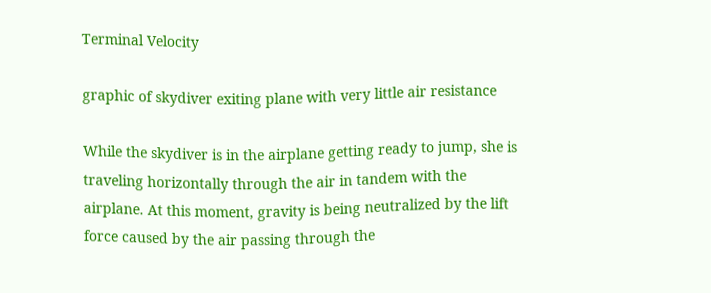Terminal Velocity

graphic of skydiver exiting plane with very little air resistance

While the skydiver is in the airplane getting ready to jump, she is traveling horizontally through the air in tandem with the airplane. At this moment, gravity is being neutralized by the lift force caused by the air passing through the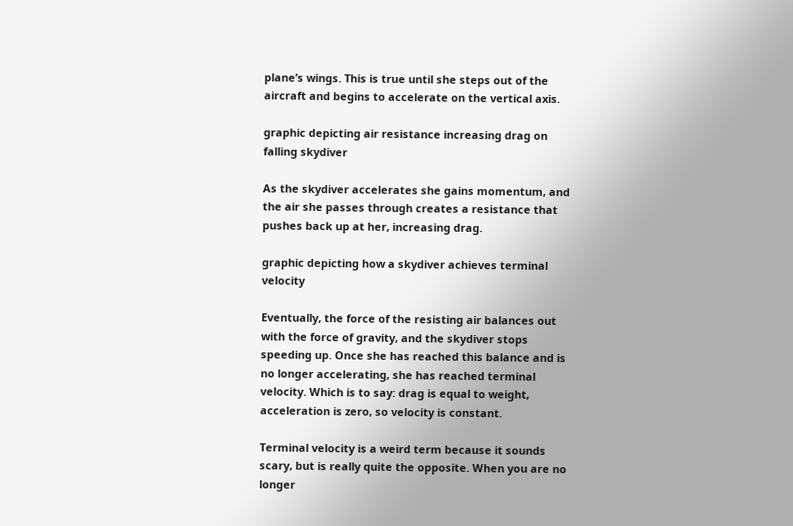plane’s wings. This is true until she steps out of the aircraft and begins to accelerate on the vertical axis.

graphic depicting air resistance increasing drag on falling skydiver

As the skydiver accelerates she gains momentum, and the air she passes through creates a resistance that pushes back up at her, increasing drag.

graphic depicting how a skydiver achieves terminal velocity

Eventually, the force of the resisting air balances out with the force of gravity, and the skydiver stops speeding up. Once she has reached this balance and is no longer accelerating, she has reached terminal velocity. Which is to say: drag is equal to weight, acceleration is zero, so velocity is constant.

Terminal velocity is a weird term because it sounds scary, but is really quite the opposite. When you are no longer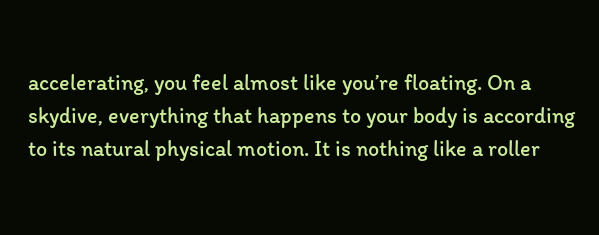accelerating, you feel almost like you’re floating. On a skydive, everything that happens to your body is according to its natural physical motion. It is nothing like a roller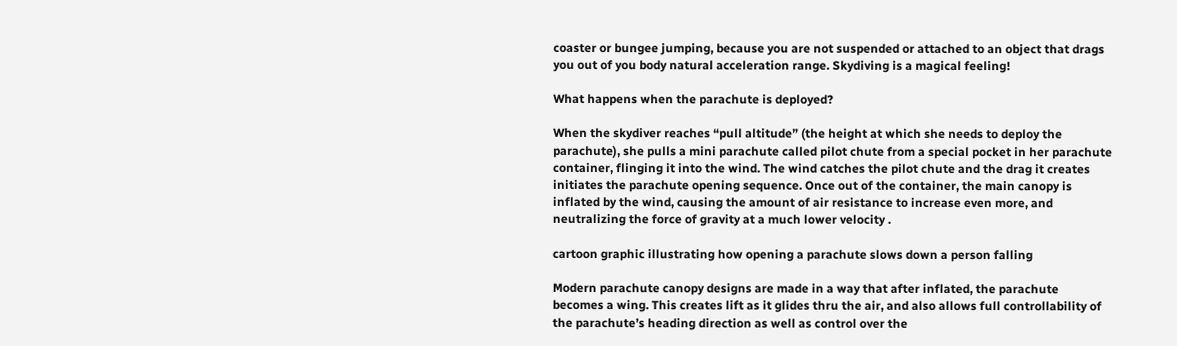coaster or bungee jumping, because you are not suspended or attached to an object that drags you out of you body natural acceleration range. Skydiving is a magical feeling!

What happens when the parachute is deployed?

When the skydiver reaches “pull altitude” (the height at which she needs to deploy the parachute), she pulls a mini parachute called pilot chute from a special pocket in her parachute container, flinging it into the wind. The wind catches the pilot chute and the drag it creates initiates the parachute opening sequence. Once out of the container, the main canopy is inflated by the wind, causing the amount of air resistance to increase even more, and neutralizing the force of gravity at a much lower velocity .

cartoon graphic illustrating how opening a parachute slows down a person falling

Modern parachute canopy designs are made in a way that after inflated, the parachute becomes a wing. This creates lift as it glides thru the air, and also allows full controllability of the parachute’s heading direction as well as control over the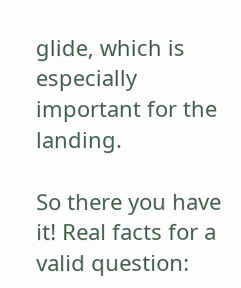glide, which is especially important for the landing.

So there you have it! Real facts for a valid question: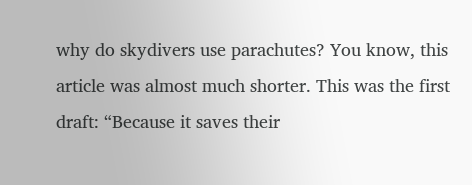why do skydivers use parachutes? You know, this article was almost much shorter. This was the first draft: “Because it saves their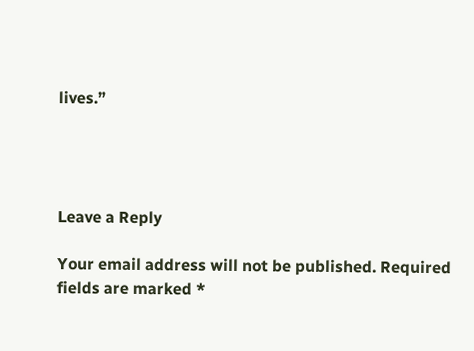lives.”




Leave a Reply

Your email address will not be published. Required fields are marked *